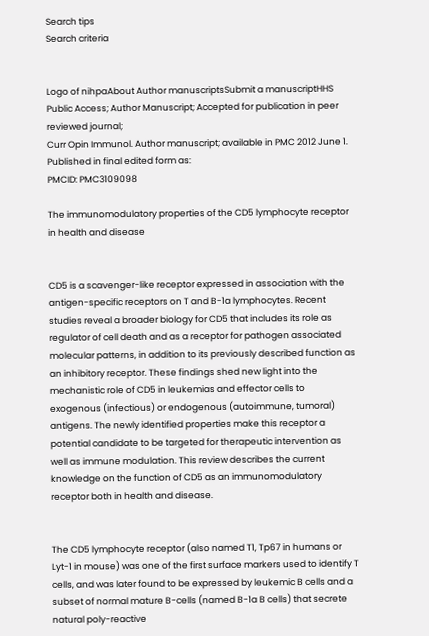Search tips
Search criteria


Logo of nihpaAbout Author manuscriptsSubmit a manuscriptHHS Public Access; Author Manuscript; Accepted for publication in peer reviewed journal;
Curr Opin Immunol. Author manuscript; available in PMC 2012 June 1.
Published in final edited form as:
PMCID: PMC3109098

The immunomodulatory properties of the CD5 lymphocyte receptor in health and disease


CD5 is a scavenger-like receptor expressed in association with the antigen-specific receptors on T and B-1a lymphocytes. Recent studies reveal a broader biology for CD5 that includes its role as regulator of cell death and as a receptor for pathogen associated molecular patterns, in addition to its previously described function as an inhibitory receptor. These findings shed new light into the mechanistic role of CD5 in leukemias and effector cells to exogenous (infectious) or endogenous (autoimmune, tumoral) antigens. The newly identified properties make this receptor a potential candidate to be targeted for therapeutic intervention as well as immune modulation. This review describes the current knowledge on the function of CD5 as an immunomodulatory receptor both in health and disease.


The CD5 lymphocyte receptor (also named T1, Tp67 in humans or Lyt-1 in mouse) was one of the first surface markers used to identify T cells, and was later found to be expressed by leukemic B cells and a subset of normal mature B-cells (named B-1a B cells) that secrete natural poly-reactive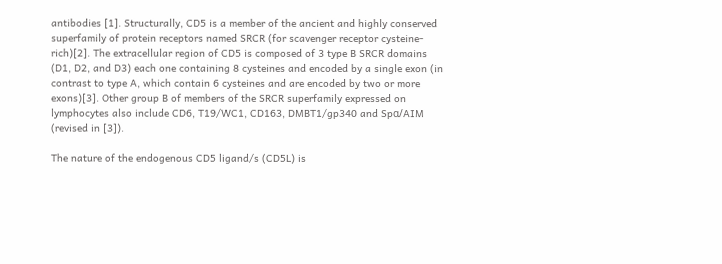antibodies [1]. Structurally, CD5 is a member of the ancient and highly conserved superfamily of protein receptors named SRCR (for scavenger receptor cysteine-rich)[2]. The extracellular region of CD5 is composed of 3 type B SRCR domains (D1, D2, and D3) each one containing 8 cysteines and encoded by a single exon (in contrast to type A, which contain 6 cysteines and are encoded by two or more exons)[3]. Other group B of members of the SRCR superfamily expressed on lymphocytes also include CD6, T19/WC1, CD163, DMBT1/gp340 and Spα/AIM (revised in [3]).

The nature of the endogenous CD5 ligand/s (CD5L) is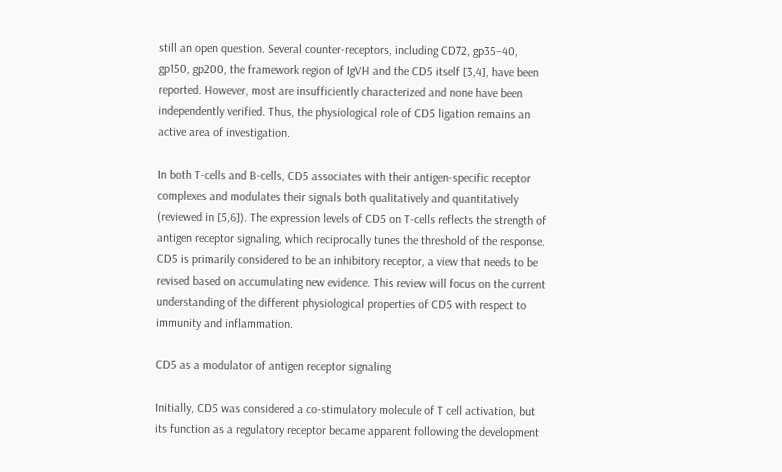still an open question. Several counter-receptors, including CD72, gp35–40, gp150, gp200, the framework region of IgVH and the CD5 itself [3,4], have been reported. However, most are insufficiently characterized and none have been independently verified. Thus, the physiological role of CD5 ligation remains an active area of investigation.

In both T-cells and B-cells, CD5 associates with their antigen-specific receptor complexes and modulates their signals both qualitatively and quantitatively (reviewed in [5,6]). The expression levels of CD5 on T-cells reflects the strength of antigen receptor signaling, which reciprocally tunes the threshold of the response. CD5 is primarily considered to be an inhibitory receptor, a view that needs to be revised based on accumulating new evidence. This review will focus on the current understanding of the different physiological properties of CD5 with respect to immunity and inflammation.

CD5 as a modulator of antigen receptor signaling

Initially, CD5 was considered a co-stimulatory molecule of T cell activation, but its function as a regulatory receptor became apparent following the development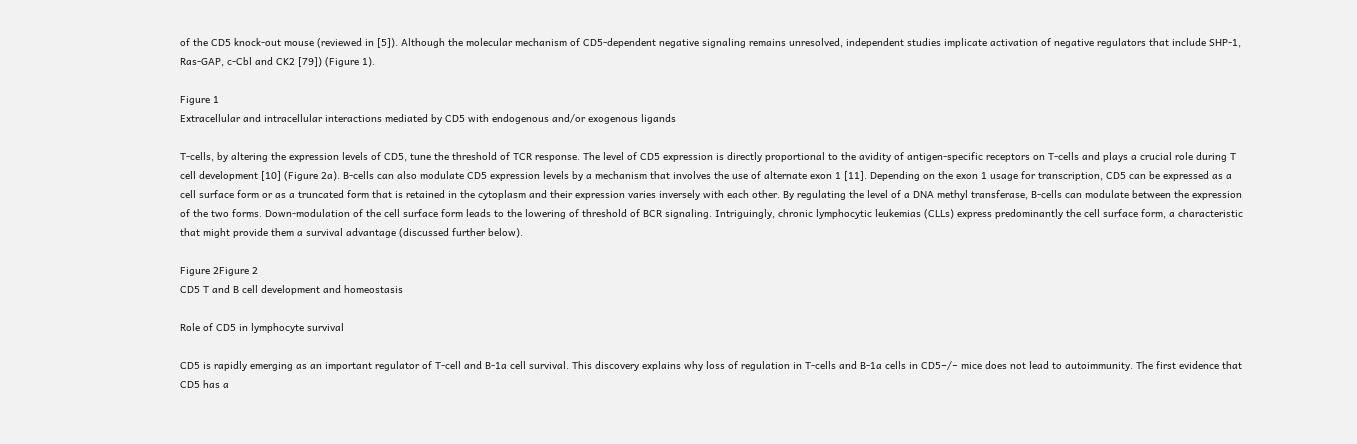of the CD5 knock-out mouse (reviewed in [5]). Although the molecular mechanism of CD5-dependent negative signaling remains unresolved, independent studies implicate activation of negative regulators that include SHP-1, Ras-GAP, c-Cbl and CK2 [79]) (Figure 1).

Figure 1
Extracellular and intracellular interactions mediated by CD5 with endogenous and/or exogenous ligands

T-cells, by altering the expression levels of CD5, tune the threshold of TCR response. The level of CD5 expression is directly proportional to the avidity of antigen-specific receptors on T-cells and plays a crucial role during T cell development [10] (Figure 2a). B-cells can also modulate CD5 expression levels by a mechanism that involves the use of alternate exon 1 [11]. Depending on the exon 1 usage for transcription, CD5 can be expressed as a cell surface form or as a truncated form that is retained in the cytoplasm and their expression varies inversely with each other. By regulating the level of a DNA methyl transferase, B-cells can modulate between the expression of the two forms. Down-modulation of the cell surface form leads to the lowering of threshold of BCR signaling. Intriguingly, chronic lymphocytic leukemias (CLLs) express predominantly the cell surface form, a characteristic that might provide them a survival advantage (discussed further below).

Figure 2Figure 2
CD5 T and B cell development and homeostasis

Role of CD5 in lymphocyte survival

CD5 is rapidly emerging as an important regulator of T-cell and B-1a cell survival. This discovery explains why loss of regulation in T-cells and B-1a cells in CD5−/− mice does not lead to autoimmunity. The first evidence that CD5 has a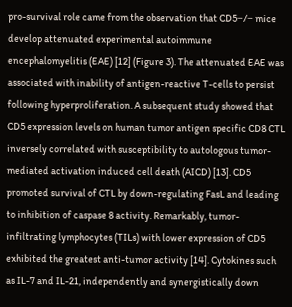pro-survival role came from the observation that CD5−/− mice develop attenuated experimental autoimmune encephalomyelitis (EAE) [12] (Figure 3). The attenuated EAE was associated with inability of antigen-reactive T-cells to persist following hyperproliferation. A subsequent study showed that CD5 expression levels on human tumor antigen specific CD8 CTL inversely correlated with susceptibility to autologous tumor-mediated activation induced cell death (AICD) [13]. CD5 promoted survival of CTL by down-regulating FasL and leading to inhibition of caspase 8 activity. Remarkably, tumor-infiltrating lymphocytes (TILs) with lower expression of CD5 exhibited the greatest anti-tumor activity [14]. Cytokines such as IL-7 and IL-21, independently and synergistically down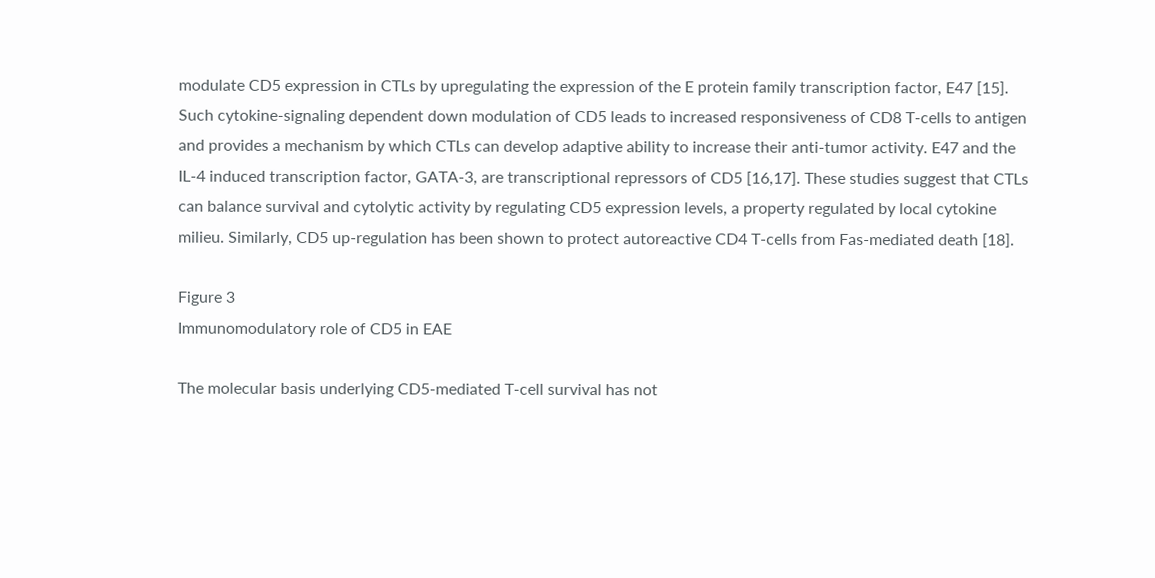modulate CD5 expression in CTLs by upregulating the expression of the E protein family transcription factor, E47 [15]. Such cytokine-signaling dependent down modulation of CD5 leads to increased responsiveness of CD8 T-cells to antigen and provides a mechanism by which CTLs can develop adaptive ability to increase their anti-tumor activity. E47 and the IL-4 induced transcription factor, GATA-3, are transcriptional repressors of CD5 [16,17]. These studies suggest that CTLs can balance survival and cytolytic activity by regulating CD5 expression levels, a property regulated by local cytokine milieu. Similarly, CD5 up-regulation has been shown to protect autoreactive CD4 T-cells from Fas-mediated death [18].

Figure 3
Immunomodulatory role of CD5 in EAE

The molecular basis underlying CD5-mediated T-cell survival has not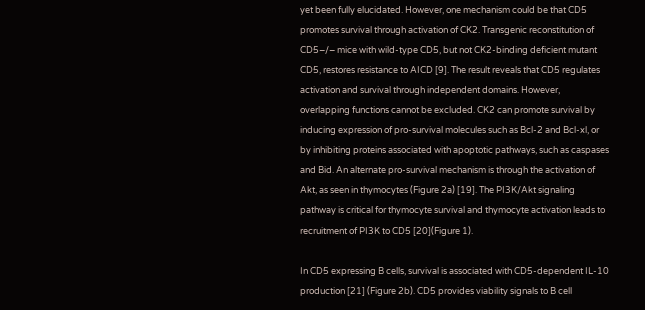yet been fully elucidated. However, one mechanism could be that CD5 promotes survival through activation of CK2. Transgenic reconstitution of CD5−/− mice with wild-type CD5, but not CK2-binding deficient mutant CD5, restores resistance to AICD [9]. The result reveals that CD5 regulates activation and survival through independent domains. However, overlapping functions cannot be excluded. CK2 can promote survival by inducing expression of pro-survival molecules such as Bcl-2 and Bcl-xl, or by inhibiting proteins associated with apoptotic pathways, such as caspases and Bid. An alternate pro-survival mechanism is through the activation of Akt, as seen in thymocytes (Figure 2a) [19]. The PI3K/Akt signaling pathway is critical for thymocyte survival and thymocyte activation leads to recruitment of PI3K to CD5 [20](Figure 1).

In CD5 expressing B cells, survival is associated with CD5-dependent IL-10 production [21] (Figure 2b). CD5 provides viability signals to B cell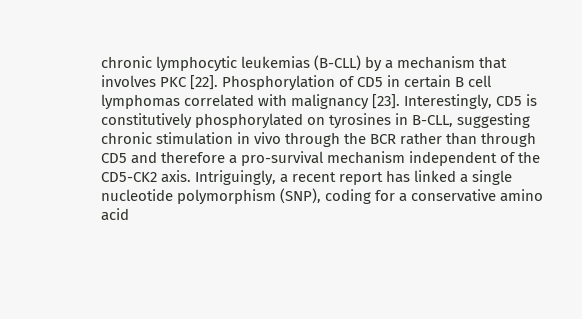chronic lymphocytic leukemias (B-CLL) by a mechanism that involves PKC [22]. Phosphorylation of CD5 in certain B cell lymphomas correlated with malignancy [23]. Interestingly, CD5 is constitutively phosphorylated on tyrosines in B-CLL, suggesting chronic stimulation in vivo through the BCR rather than through CD5 and therefore a pro-survival mechanism independent of the CD5-CK2 axis. Intriguingly, a recent report has linked a single nucleotide polymorphism (SNP), coding for a conservative amino acid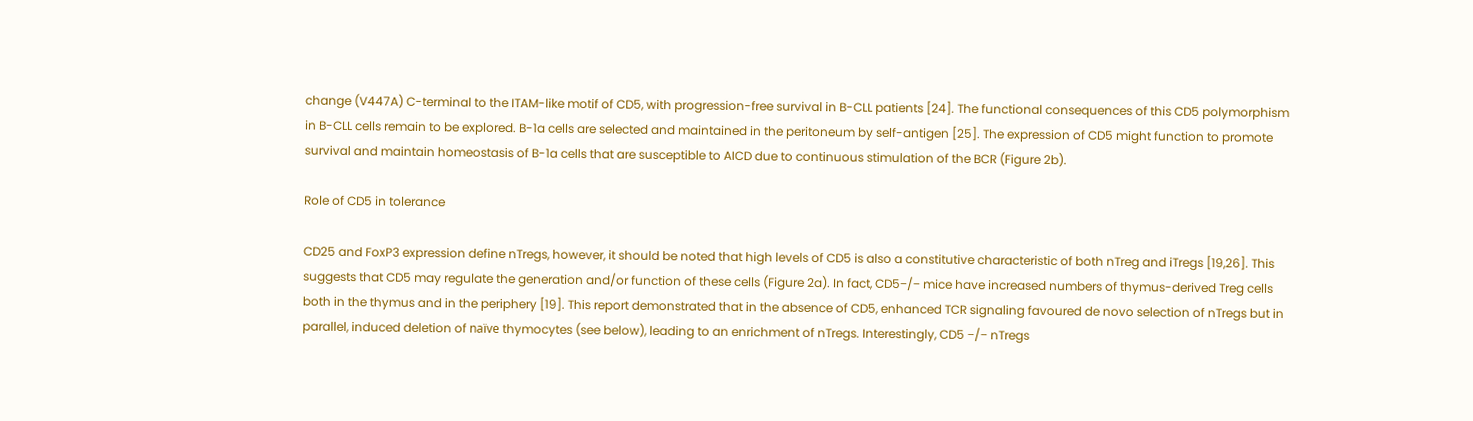change (V447A) C-terminal to the ITAM-like motif of CD5, with progression-free survival in B-CLL patients [24]. The functional consequences of this CD5 polymorphism in B-CLL cells remain to be explored. B-1a cells are selected and maintained in the peritoneum by self-antigen [25]. The expression of CD5 might function to promote survival and maintain homeostasis of B-1a cells that are susceptible to AICD due to continuous stimulation of the BCR (Figure 2b).

Role of CD5 in tolerance

CD25 and FoxP3 expression define nTregs, however, it should be noted that high levels of CD5 is also a constitutive characteristic of both nTreg and iTregs [19,26]. This suggests that CD5 may regulate the generation and/or function of these cells (Figure 2a). In fact, CD5−/− mice have increased numbers of thymus-derived Treg cells both in the thymus and in the periphery [19]. This report demonstrated that in the absence of CD5, enhanced TCR signaling favoured de novo selection of nTregs but in parallel, induced deletion of naïve thymocytes (see below), leading to an enrichment of nTregs. Interestingly, CD5 −/− nTregs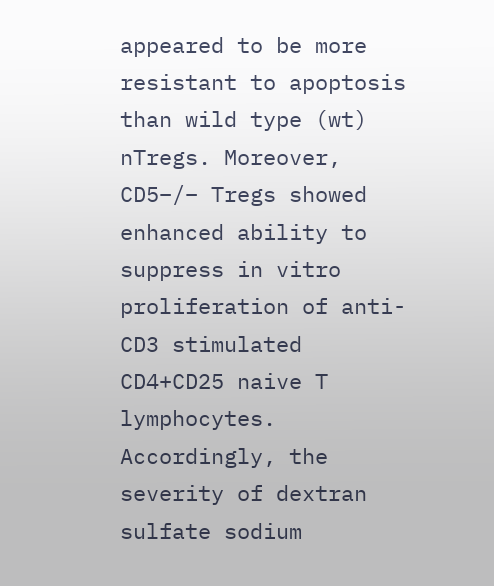appeared to be more resistant to apoptosis than wild type (wt) nTregs. Moreover, CD5−/− Tregs showed enhanced ability to suppress in vitro proliferation of anti-CD3 stimulated CD4+CD25 naive T lymphocytes. Accordingly, the severity of dextran sulfate sodium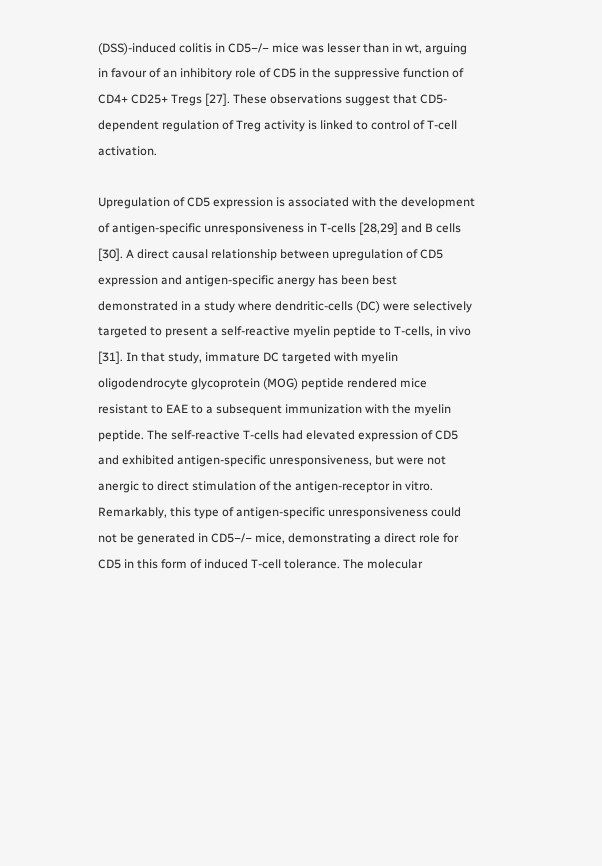(DSS)-induced colitis in CD5−/− mice was lesser than in wt, arguing in favour of an inhibitory role of CD5 in the suppressive function of CD4+ CD25+ Tregs [27]. These observations suggest that CD5-dependent regulation of Treg activity is linked to control of T-cell activation.

Upregulation of CD5 expression is associated with the development of antigen-specific unresponsiveness in T-cells [28,29] and B cells [30]. A direct causal relationship between upregulation of CD5 expression and antigen-specific anergy has been best demonstrated in a study where dendritic-cells (DC) were selectively targeted to present a self-reactive myelin peptide to T-cells, in vivo [31]. In that study, immature DC targeted with myelin oligodendrocyte glycoprotein (MOG) peptide rendered mice resistant to EAE to a subsequent immunization with the myelin peptide. The self-reactive T-cells had elevated expression of CD5 and exhibited antigen-specific unresponsiveness, but were not anergic to direct stimulation of the antigen-receptor in vitro. Remarkably, this type of antigen-specific unresponsiveness could not be generated in CD5−/− mice, demonstrating a direct role for CD5 in this form of induced T-cell tolerance. The molecular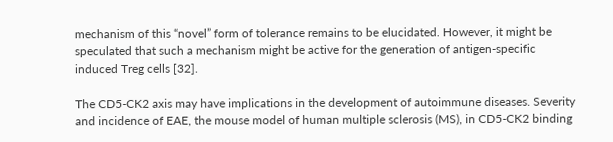mechanism of this “novel” form of tolerance remains to be elucidated. However, it might be speculated that such a mechanism might be active for the generation of antigen-specific induced Treg cells [32].

The CD5-CK2 axis may have implications in the development of autoimmune diseases. Severity and incidence of EAE, the mouse model of human multiple sclerosis (MS), in CD5-CK2 binding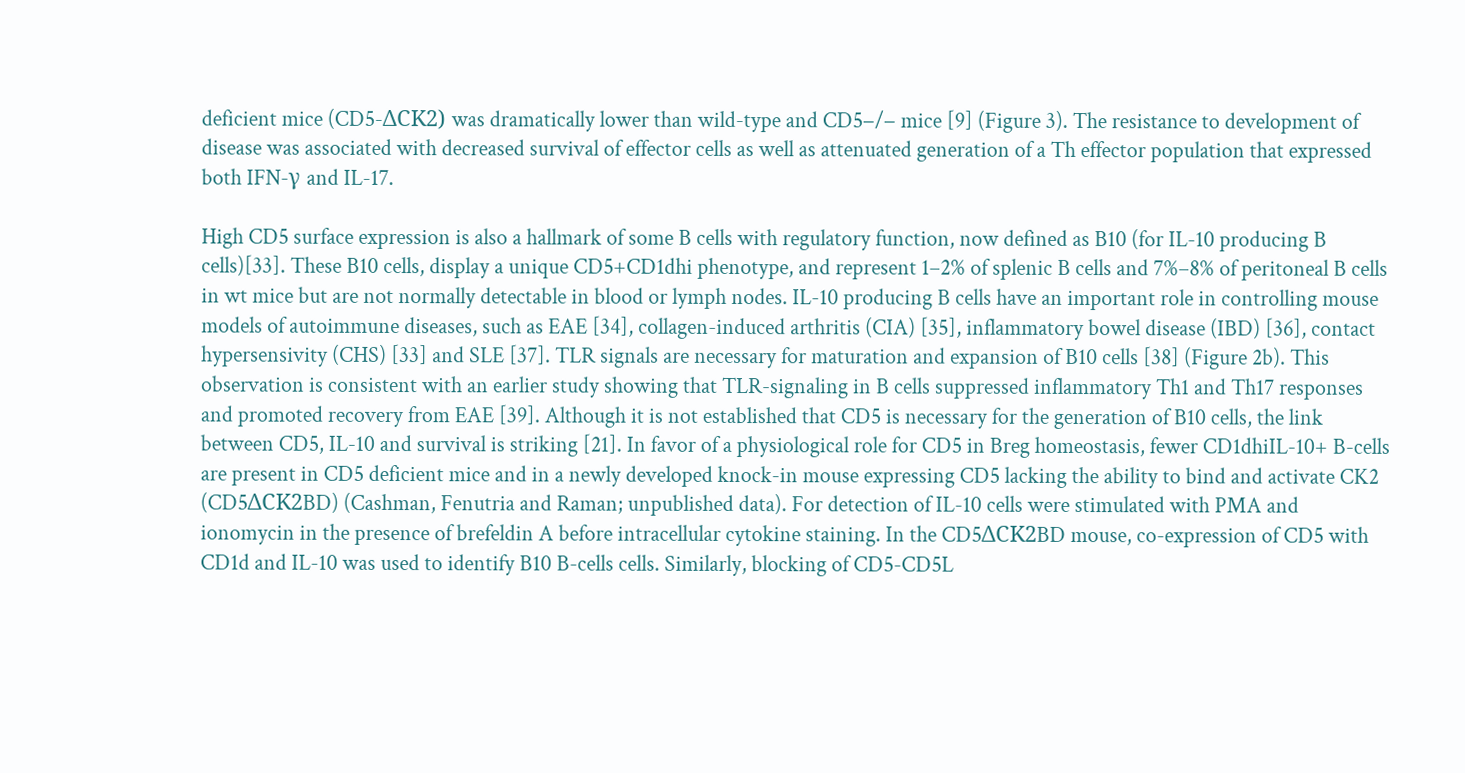deficient mice (CD5-ΔCK2) was dramatically lower than wild-type and CD5−/− mice [9] (Figure 3). The resistance to development of disease was associated with decreased survival of effector cells as well as attenuated generation of a Th effector population that expressed both IFN-γ and IL-17.

High CD5 surface expression is also a hallmark of some B cells with regulatory function, now defined as B10 (for IL-10 producing B cells)[33]. These B10 cells, display a unique CD5+CD1dhi phenotype, and represent 1–2% of splenic B cells and 7%–8% of peritoneal B cells in wt mice but are not normally detectable in blood or lymph nodes. IL-10 producing B cells have an important role in controlling mouse models of autoimmune diseases, such as EAE [34], collagen-induced arthritis (CIA) [35], inflammatory bowel disease (IBD) [36], contact hypersensivity (CHS) [33] and SLE [37]. TLR signals are necessary for maturation and expansion of B10 cells [38] (Figure 2b). This observation is consistent with an earlier study showing that TLR-signaling in B cells suppressed inflammatory Th1 and Th17 responses and promoted recovery from EAE [39]. Although it is not established that CD5 is necessary for the generation of B10 cells, the link between CD5, IL-10 and survival is striking [21]. In favor of a physiological role for CD5 in Breg homeostasis, fewer CD1dhiIL-10+ B-cells are present in CD5 deficient mice and in a newly developed knock-in mouse expressing CD5 lacking the ability to bind and activate CK2 (CD5ΔCK2BD) (Cashman, Fenutria and Raman; unpublished data). For detection of IL-10 cells were stimulated with PMA and ionomycin in the presence of brefeldin A before intracellular cytokine staining. In the CD5ΔCK2BD mouse, co-expression of CD5 with CD1d and IL-10 was used to identify B10 B-cells cells. Similarly, blocking of CD5-CD5L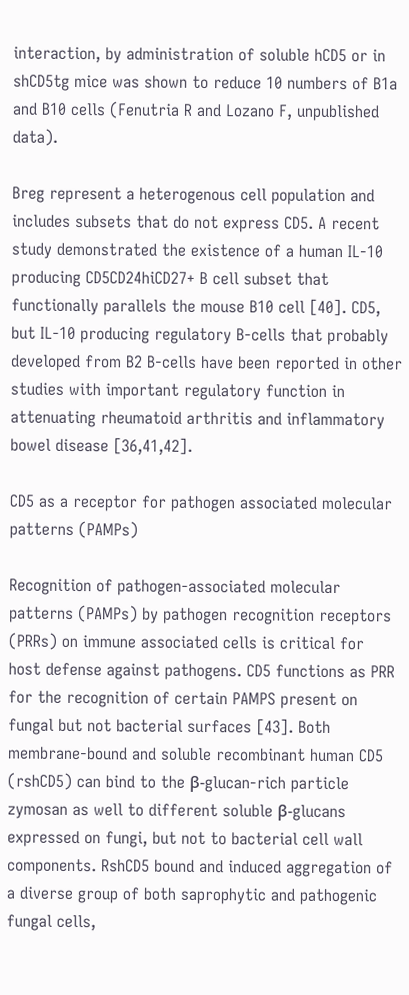interaction, by administration of soluble hCD5 or in shCD5tg mice was shown to reduce 10 numbers of B1a and B10 cells (Fenutria R and Lozano F, unpublished data).

Breg represent a heterogenous cell population and includes subsets that do not express CD5. A recent study demonstrated the existence of a human IL-10 producing CD5CD24hiCD27+ B cell subset that functionally parallels the mouse B10 cell [40]. CD5, but IL-10 producing regulatory B-cells that probably developed from B2 B-cells have been reported in other studies with important regulatory function in attenuating rheumatoid arthritis and inflammatory bowel disease [36,41,42].

CD5 as a receptor for pathogen associated molecular patterns (PAMPs)

Recognition of pathogen-associated molecular patterns (PAMPs) by pathogen recognition receptors (PRRs) on immune associated cells is critical for host defense against pathogens. CD5 functions as PRR for the recognition of certain PAMPS present on fungal but not bacterial surfaces [43]. Both membrane-bound and soluble recombinant human CD5 (rshCD5) can bind to the β-glucan-rich particle zymosan as well to different soluble β-glucans expressed on fungi, but not to bacterial cell wall components. RshCD5 bound and induced aggregation of a diverse group of both saprophytic and pathogenic fungal cells,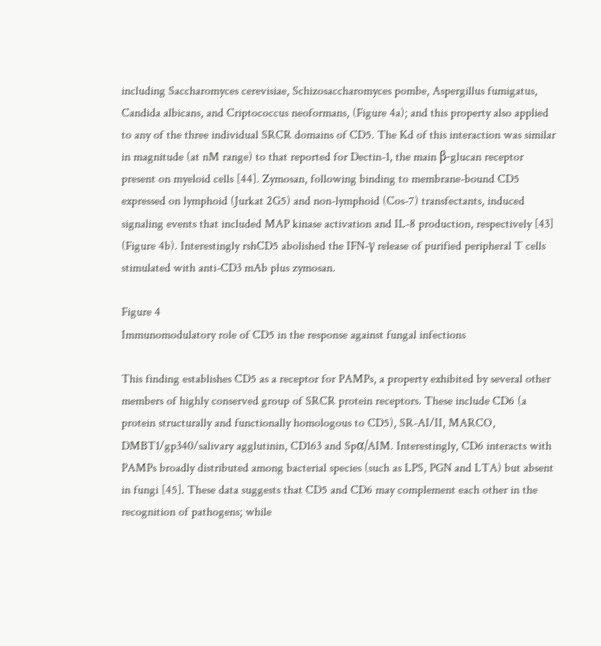including Saccharomyces cerevisiae, Schizosaccharomyces pombe, Aspergillus fumigatus, Candida albicans, and Criptococcus neoformans, (Figure 4a); and this property also applied to any of the three individual SRCR domains of CD5. The Kd of this interaction was similar in magnitude (at nM range) to that reported for Dectin-1, the main β-glucan receptor present on myeloid cells [44]. Zymosan, following binding to membrane-bound CD5 expressed on lymphoid (Jurkat 2G5) and non-lymphoid (Cos-7) transfectants, induced signaling events that included MAP kinase activation and IL-8 production, respectively [43] (Figure 4b). Interestingly rshCD5 abolished the IFN-γ release of purified peripheral T cells stimulated with anti-CD3 mAb plus zymosan.

Figure 4
Immunomodulatory role of CD5 in the response against fungal infections

This finding establishes CD5 as a receptor for PAMPs, a property exhibited by several other members of highly conserved group of SRCR protein receptors. These include CD6 (a protein structurally and functionally homologous to CD5), SR-AI/II, MARCO, DMBT1/gp340/salivary agglutinin, CD163 and Spα/AIM. Interestingly, CD6 interacts with PAMPs broadly distributed among bacterial species (such as LPS, PGN and LTA) but absent in fungi [45]. These data suggests that CD5 and CD6 may complement each other in the recognition of pathogens; while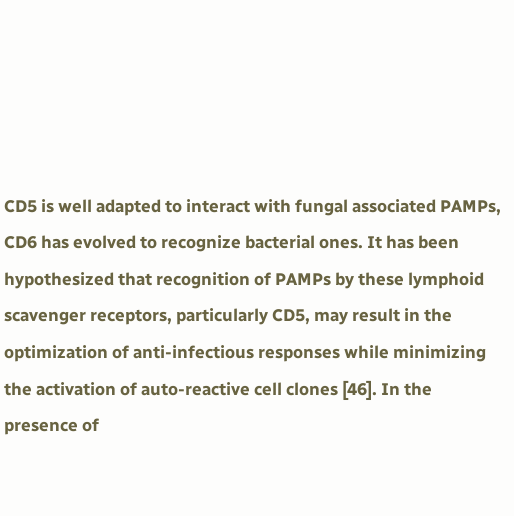CD5 is well adapted to interact with fungal associated PAMPs, CD6 has evolved to recognize bacterial ones. It has been hypothesized that recognition of PAMPs by these lymphoid scavenger receptors, particularly CD5, may result in the optimization of anti-infectious responses while minimizing the activation of auto-reactive cell clones [46]. In the presence of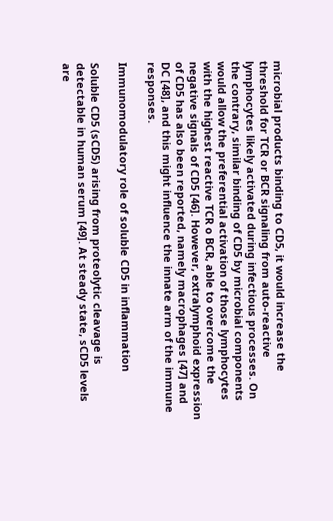microbial products binding to CD5, it would increase the threshold for TCR or BCR signaling from auto-reactive lymphocytes likely activated during infectious processes. On the contrary, similar binding of CD5 by microbial components would allow the preferential activation of those lymphocytes with the highest reactive TCR o BCR, able to overcome the negative signals of CD5 [46]. However, extralymphoid expression of CD5 has also been reported, namely macrophages [47] and DC [48], and this might influence the innate arm of the immune responses.

Immunomodulatory role of soluble CD5 in inflammation

Soluble CD5 (sCD5) arising from proteolytic cleavage is detectable in human serum [49]. At steady state, sCD5 levels are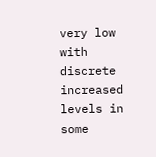very low with discrete increased levels in some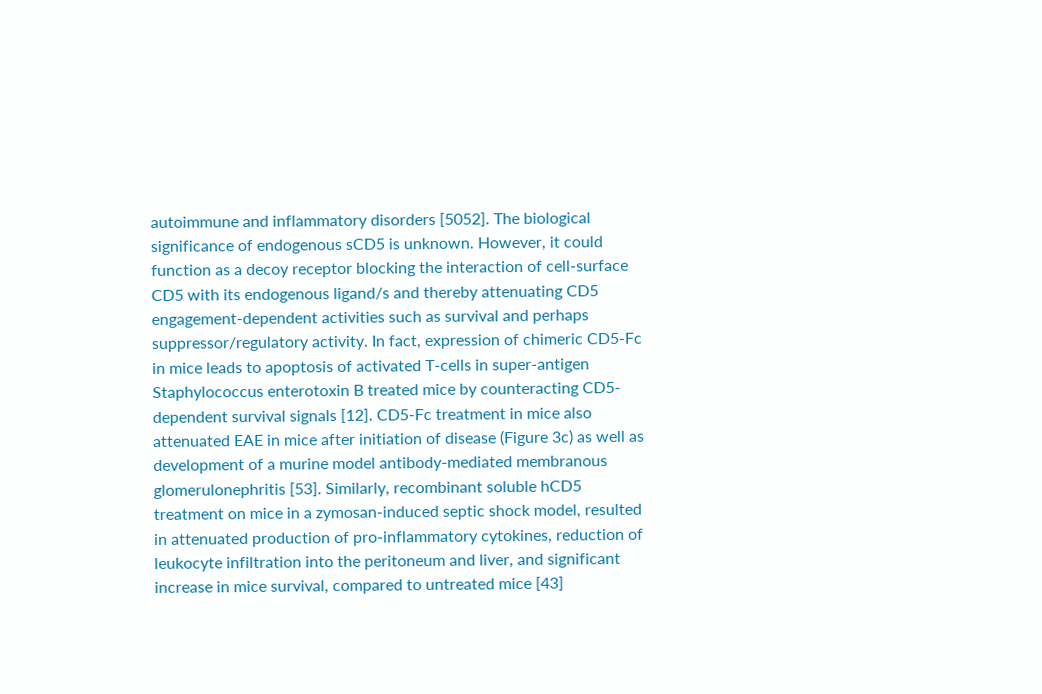autoimmune and inflammatory disorders [5052]. The biological significance of endogenous sCD5 is unknown. However, it could function as a decoy receptor blocking the interaction of cell-surface CD5 with its endogenous ligand/s and thereby attenuating CD5 engagement-dependent activities such as survival and perhaps suppressor/regulatory activity. In fact, expression of chimeric CD5-Fc in mice leads to apoptosis of activated T-cells in super-antigen Staphylococcus enterotoxin B treated mice by counteracting CD5-dependent survival signals [12]. CD5-Fc treatment in mice also attenuated EAE in mice after initiation of disease (Figure 3c) as well as development of a murine model antibody-mediated membranous glomerulonephritis [53]. Similarly, recombinant soluble hCD5 treatment on mice in a zymosan-induced septic shock model, resulted in attenuated production of pro-inflammatory cytokines, reduction of leukocyte infiltration into the peritoneum and liver, and significant increase in mice survival, compared to untreated mice [43]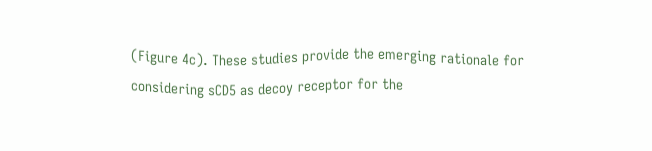(Figure 4c). These studies provide the emerging rationale for considering sCD5 as decoy receptor for the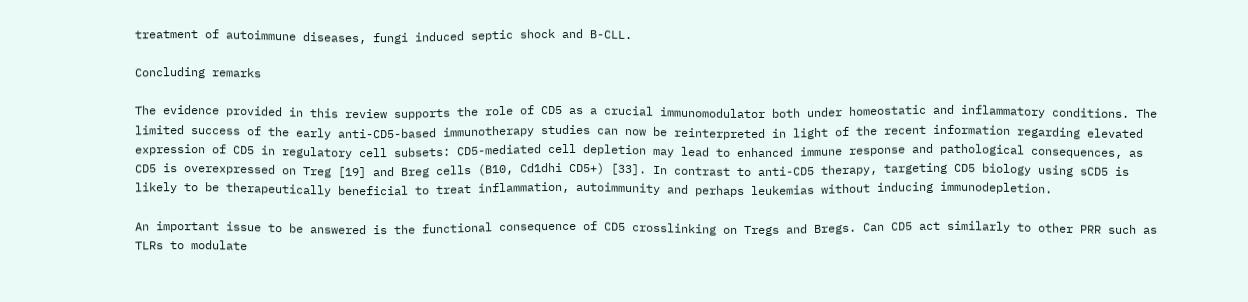treatment of autoimmune diseases, fungi induced septic shock and B-CLL.

Concluding remarks

The evidence provided in this review supports the role of CD5 as a crucial immunomodulator both under homeostatic and inflammatory conditions. The limited success of the early anti-CD5-based immunotherapy studies can now be reinterpreted in light of the recent information regarding elevated expression of CD5 in regulatory cell subsets: CD5-mediated cell depletion may lead to enhanced immune response and pathological consequences, as CD5 is overexpressed on Treg [19] and Breg cells (B10, Cd1dhi CD5+) [33]. In contrast to anti-CD5 therapy, targeting CD5 biology using sCD5 is likely to be therapeutically beneficial to treat inflammation, autoimmunity and perhaps leukemias without inducing immunodepletion.

An important issue to be answered is the functional consequence of CD5 crosslinking on Tregs and Bregs. Can CD5 act similarly to other PRR such as TLRs to modulate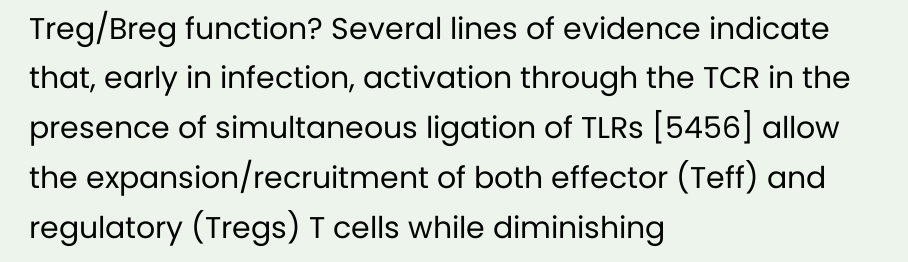Treg/Breg function? Several lines of evidence indicate that, early in infection, activation through the TCR in the presence of simultaneous ligation of TLRs [5456] allow the expansion/recruitment of both effector (Teff) and regulatory (Tregs) T cells while diminishing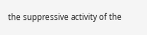the suppressive activity of the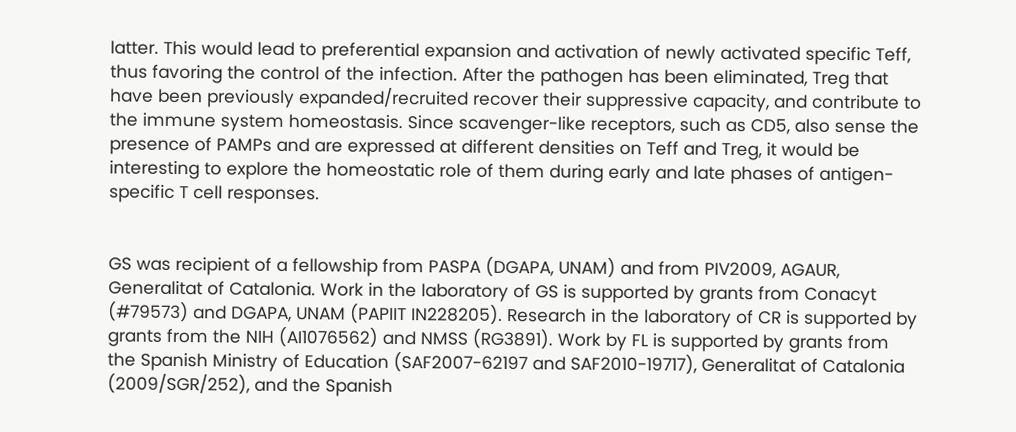latter. This would lead to preferential expansion and activation of newly activated specific Teff, thus favoring the control of the infection. After the pathogen has been eliminated, Treg that have been previously expanded/recruited recover their suppressive capacity, and contribute to the immune system homeostasis. Since scavenger-like receptors, such as CD5, also sense the presence of PAMPs and are expressed at different densities on Teff and Treg, it would be interesting to explore the homeostatic role of them during early and late phases of antigen-specific T cell responses.


GS was recipient of a fellowship from PASPA (DGAPA, UNAM) and from PIV2009, AGAUR, Generalitat of Catalonia. Work in the laboratory of GS is supported by grants from Conacyt (#79573) and DGAPA, UNAM (PAPIIT IN228205). Research in the laboratory of CR is supported by grants from the NIH (AI1076562) and NMSS (RG3891). Work by FL is supported by grants from the Spanish Ministry of Education (SAF2007-62197 and SAF2010-19717), Generalitat of Catalonia (2009/SGR/252), and the Spanish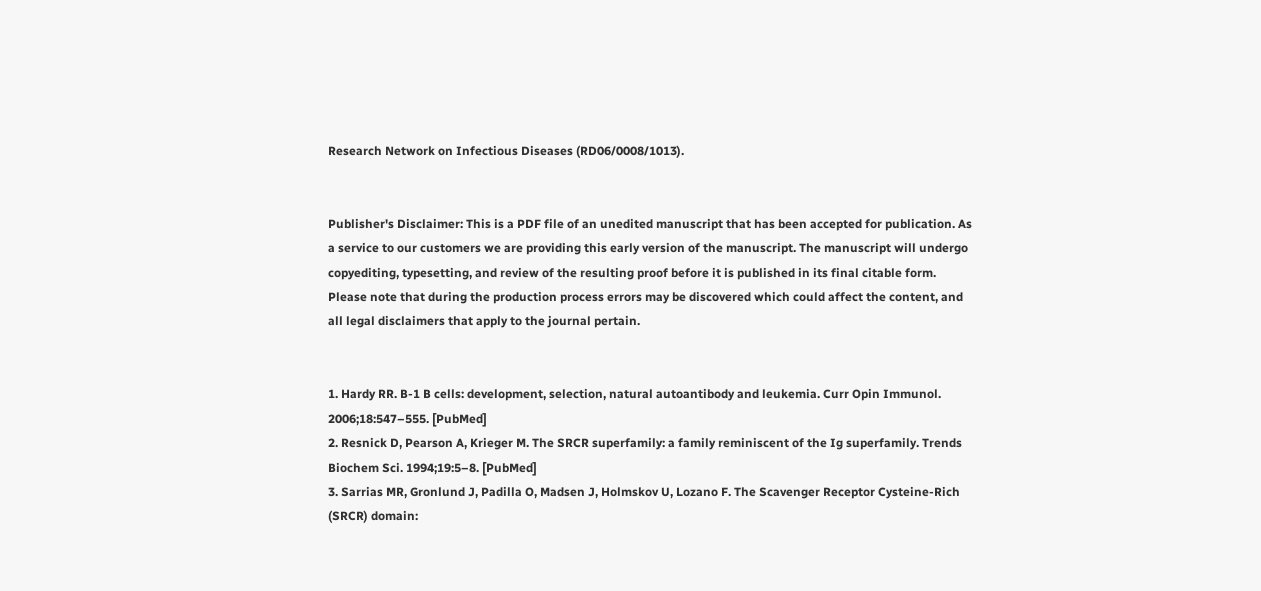Research Network on Infectious Diseases (RD06/0008/1013).


Publisher's Disclaimer: This is a PDF file of an unedited manuscript that has been accepted for publication. As a service to our customers we are providing this early version of the manuscript. The manuscript will undergo copyediting, typesetting, and review of the resulting proof before it is published in its final citable form. Please note that during the production process errors may be discovered which could affect the content, and all legal disclaimers that apply to the journal pertain.


1. Hardy RR. B-1 B cells: development, selection, natural autoantibody and leukemia. Curr Opin Immunol. 2006;18:547–555. [PubMed]
2. Resnick D, Pearson A, Krieger M. The SRCR superfamily: a family reminiscent of the Ig superfamily. Trends Biochem Sci. 1994;19:5–8. [PubMed]
3. Sarrias MR, Gronlund J, Padilla O, Madsen J, Holmskov U, Lozano F. The Scavenger Receptor Cysteine-Rich (SRCR) domain: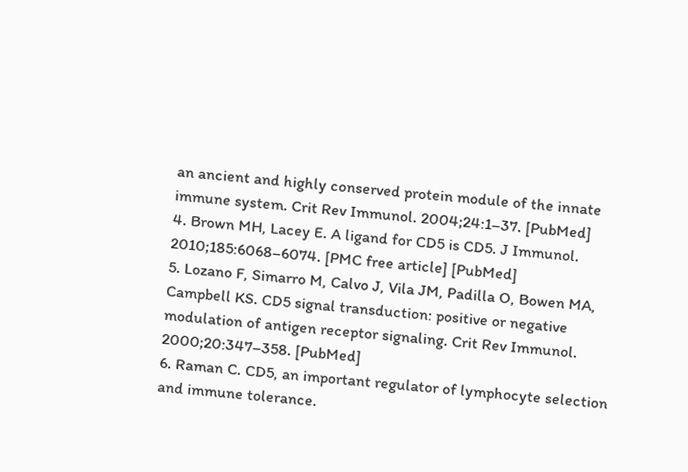an ancient and highly conserved protein module of the innate immune system. Crit Rev Immunol. 2004;24:1–37. [PubMed]
4. Brown MH, Lacey E. A ligand for CD5 is CD5. J Immunol. 2010;185:6068–6074. [PMC free article] [PubMed]
5. Lozano F, Simarro M, Calvo J, Vila JM, Padilla O, Bowen MA, Campbell KS. CD5 signal transduction: positive or negative modulation of antigen receptor signaling. Crit Rev Immunol. 2000;20:347–358. [PubMed]
6. Raman C. CD5, an important regulator of lymphocyte selection and immune tolerance.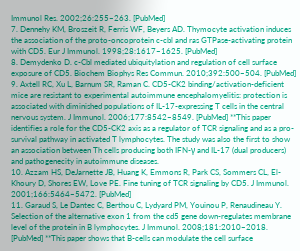Immunol Res. 2002;26:255–263. [PubMed]
7. Dennehy KM, Broszeit R, Ferris WF, Beyers AD. Thymocyte activation induces the association of the proto-oncoprotein c-cbl and ras GTPase-activating protein with CD5. Eur J Immunol. 1998;28:1617–1625. [PubMed]
8. Demydenko D. c-Cbl mediated ubiquitylation and regulation of cell surface exposure of CD5. Biochem Biophys Res Commun. 2010;392:500–504. [PubMed]
9. Axtell RC, Xu L, Barnum SR, Raman C. CD5-CK2 binding/activation-deficient mice are resistant to experimental autoimmune encephalomyelitis: protection is associated with diminished populations of IL-17-expressing T cells in the central nervous system. J Immunol. 2006;177:8542–8549. [PubMed] **This paper identifies a role for the CD5-CK2 axis as a regulator of TCR signaling and as a pro-survival pathway in activated T lymphocytes. The study was also the first to show an association between Th cells producing both IFN-γ and IL-17 (dual producers) and pathogenecity in autoimmune diseases.
10. Azzam HS, DeJarnette JB, Huang K, Emmons R, Park CS, Sommers CL, El-Khoury D, Shores EW, Love PE. Fine tuning of TCR signaling by CD5. J Immunol. 2001;166:5464–5472. [PubMed]
11. Garaud S, Le Dantec C, Berthou C, Lydyard PM, Youinou P, Renaudineau Y. Selection of the alternative exon 1 from the cd5 gene down-regulates membrane level of the protein in B lymphocytes. J Immunol. 2008;181:2010–2018. [PubMed] **This paper shows that B-cells can modulate the cell surface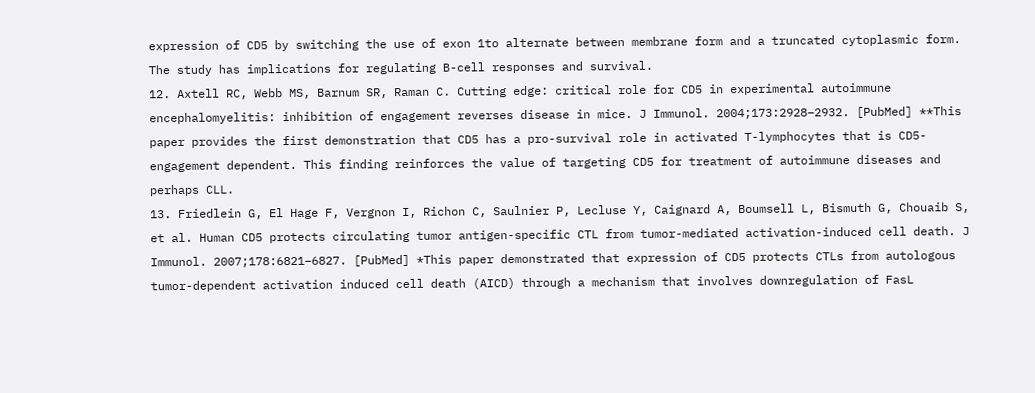expression of CD5 by switching the use of exon 1to alternate between membrane form and a truncated cytoplasmic form. The study has implications for regulating B-cell responses and survival.
12. Axtell RC, Webb MS, Barnum SR, Raman C. Cutting edge: critical role for CD5 in experimental autoimmune encephalomyelitis: inhibition of engagement reverses disease in mice. J Immunol. 2004;173:2928–2932. [PubMed] **This paper provides the first demonstration that CD5 has a pro-survival role in activated T-lymphocytes that is CD5-engagement dependent. This finding reinforces the value of targeting CD5 for treatment of autoimmune diseases and perhaps CLL.
13. Friedlein G, El Hage F, Vergnon I, Richon C, Saulnier P, Lecluse Y, Caignard A, Boumsell L, Bismuth G, Chouaib S, et al. Human CD5 protects circulating tumor antigen-specific CTL from tumor-mediated activation-induced cell death. J Immunol. 2007;178:6821–6827. [PubMed] *This paper demonstrated that expression of CD5 protects CTLs from autologous tumor-dependent activation induced cell death (AICD) through a mechanism that involves downregulation of FasL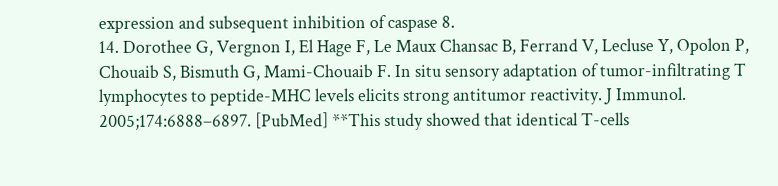expression and subsequent inhibition of caspase 8.
14. Dorothee G, Vergnon I, El Hage F, Le Maux Chansac B, Ferrand V, Lecluse Y, Opolon P, Chouaib S, Bismuth G, Mami-Chouaib F. In situ sensory adaptation of tumor-infiltrating T lymphocytes to peptide-MHC levels elicits strong antitumor reactivity. J Immunol. 2005;174:6888–6897. [PubMed] **This study showed that identical T-cells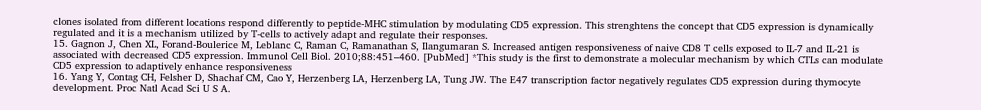clones isolated from different locations respond differently to peptide-MHC stimulation by modulating CD5 expression. This strenghtens the concept that CD5 expression is dynamically regulated and it is a mechanism utilized by T-cells to actively adapt and regulate their responses.
15. Gagnon J, Chen XL, Forand-Boulerice M, Leblanc C, Raman C, Ramanathan S, Ilangumaran S. Increased antigen responsiveness of naive CD8 T cells exposed to IL-7 and IL-21 is associated with decreased CD5 expression. Immunol Cell Biol. 2010;88:451–460. [PubMed] *This study is the first to demonstrate a molecular mechanism by which CTLs can modulate CD5 expression to adaptively enhance responsiveness
16. Yang Y, Contag CH, Felsher D, Shachaf CM, Cao Y, Herzenberg LA, Herzenberg LA, Tung JW. The E47 transcription factor negatively regulates CD5 expression during thymocyte development. Proc Natl Acad Sci U S A.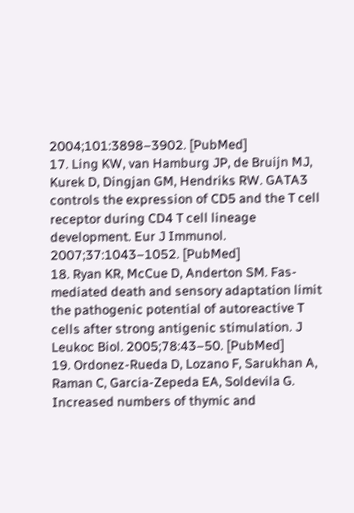2004;101:3898–3902. [PubMed]
17. Ling KW, van Hamburg JP, de Bruijn MJ, Kurek D, Dingjan GM, Hendriks RW. GATA3 controls the expression of CD5 and the T cell receptor during CD4 T cell lineage development. Eur J Immunol. 2007;37:1043–1052. [PubMed]
18. Ryan KR, McCue D, Anderton SM. Fas-mediated death and sensory adaptation limit the pathogenic potential of autoreactive T cells after strong antigenic stimulation. J Leukoc Biol. 2005;78:43–50. [PubMed]
19. Ordonez-Rueda D, Lozano F, Sarukhan A, Raman C, Garcia-Zepeda EA, Soldevila G. Increased numbers of thymic and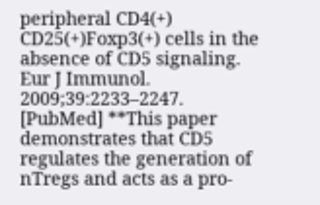peripheral CD4(+) CD25(+)Foxp3(+) cells in the absence of CD5 signaling. Eur J Immunol. 2009;39:2233–2247. [PubMed] **This paper demonstrates that CD5 regulates the generation of nTregs and acts as a pro-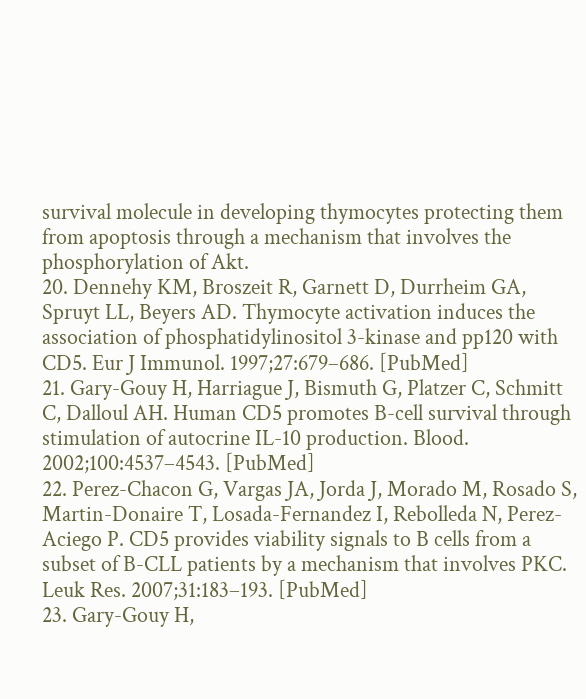survival molecule in developing thymocytes protecting them from apoptosis through a mechanism that involves the phosphorylation of Akt.
20. Dennehy KM, Broszeit R, Garnett D, Durrheim GA, Spruyt LL, Beyers AD. Thymocyte activation induces the association of phosphatidylinositol 3-kinase and pp120 with CD5. Eur J Immunol. 1997;27:679–686. [PubMed]
21. Gary-Gouy H, Harriague J, Bismuth G, Platzer C, Schmitt C, Dalloul AH. Human CD5 promotes B-cell survival through stimulation of autocrine IL-10 production. Blood. 2002;100:4537–4543. [PubMed]
22. Perez-Chacon G, Vargas JA, Jorda J, Morado M, Rosado S, Martin-Donaire T, Losada-Fernandez I, Rebolleda N, Perez-Aciego P. CD5 provides viability signals to B cells from a subset of B-CLL patients by a mechanism that involves PKC. Leuk Res. 2007;31:183–193. [PubMed]
23. Gary-Gouy H,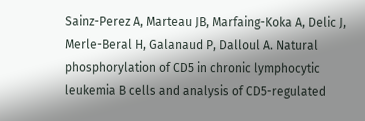Sainz-Perez A, Marteau JB, Marfaing-Koka A, Delic J, Merle-Beral H, Galanaud P, Dalloul A. Natural phosphorylation of CD5 in chronic lymphocytic leukemia B cells and analysis of CD5-regulated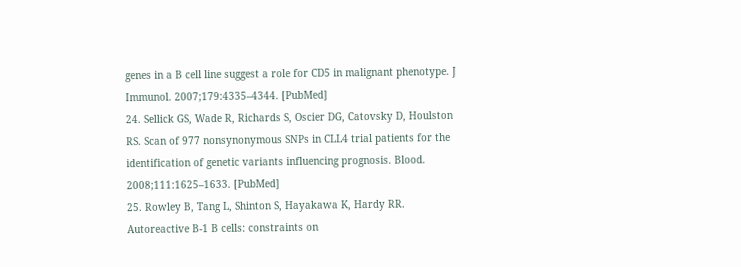genes in a B cell line suggest a role for CD5 in malignant phenotype. J Immunol. 2007;179:4335–4344. [PubMed]
24. Sellick GS, Wade R, Richards S, Oscier DG, Catovsky D, Houlston RS. Scan of 977 nonsynonymous SNPs in CLL4 trial patients for the identification of genetic variants influencing prognosis. Blood. 2008;111:1625–1633. [PubMed]
25. Rowley B, Tang L, Shinton S, Hayakawa K, Hardy RR. Autoreactive B-1 B cells: constraints on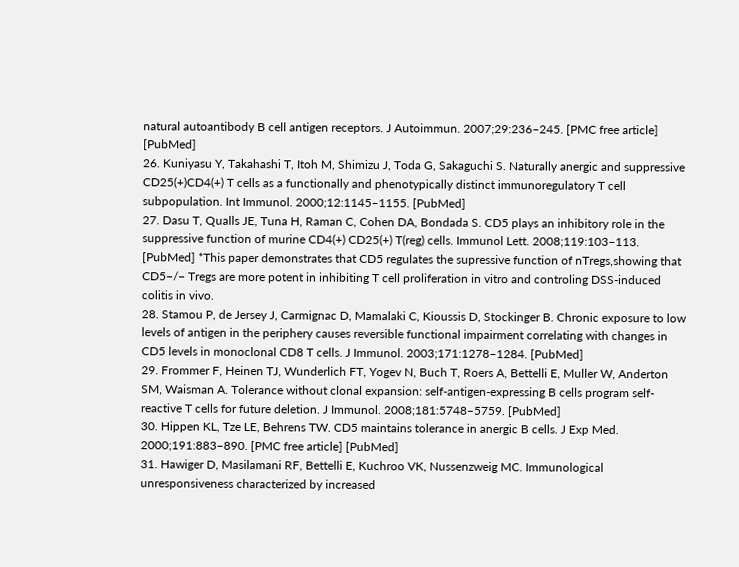natural autoantibody B cell antigen receptors. J Autoimmun. 2007;29:236–245. [PMC free article] [PubMed]
26. Kuniyasu Y, Takahashi T, Itoh M, Shimizu J, Toda G, Sakaguchi S. Naturally anergic and suppressive CD25(+)CD4(+) T cells as a functionally and phenotypically distinct immunoregulatory T cell subpopulation. Int Immunol. 2000;12:1145–1155. [PubMed]
27. Dasu T, Qualls JE, Tuna H, Raman C, Cohen DA, Bondada S. CD5 plays an inhibitory role in the suppressive function of murine CD4(+) CD25(+) T(reg) cells. Immunol Lett. 2008;119:103–113. [PubMed] *This paper demonstrates that CD5 regulates the supressive function of nTregs,showing that CD5−/− Tregs are more potent in inhibiting T cell proliferation in vitro and controling DSS-induced colitis in vivo.
28. Stamou P, de Jersey J, Carmignac D, Mamalaki C, Kioussis D, Stockinger B. Chronic exposure to low levels of antigen in the periphery causes reversible functional impairment correlating with changes in CD5 levels in monoclonal CD8 T cells. J Immunol. 2003;171:1278–1284. [PubMed]
29. Frommer F, Heinen TJ, Wunderlich FT, Yogev N, Buch T, Roers A, Bettelli E, Muller W, Anderton SM, Waisman A. Tolerance without clonal expansion: self-antigen-expressing B cells program self-reactive T cells for future deletion. J Immunol. 2008;181:5748–5759. [PubMed]
30. Hippen KL, Tze LE, Behrens TW. CD5 maintains tolerance in anergic B cells. J Exp Med. 2000;191:883–890. [PMC free article] [PubMed]
31. Hawiger D, Masilamani RF, Bettelli E, Kuchroo VK, Nussenzweig MC. Immunological unresponsiveness characterized by increased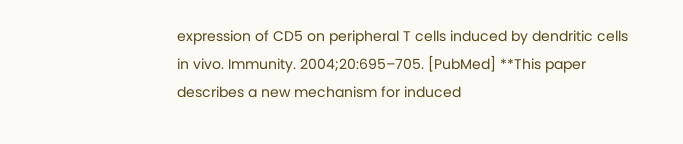expression of CD5 on peripheral T cells induced by dendritic cells in vivo. Immunity. 2004;20:695–705. [PubMed] **This paper describes a new mechanism for induced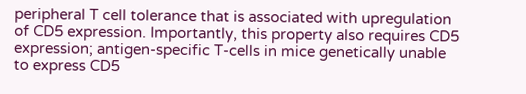peripheral T cell tolerance that is associated with upregulation of CD5 expression. Importantly, this property also requires CD5 expression; antigen-specific T-cells in mice genetically unable to express CD5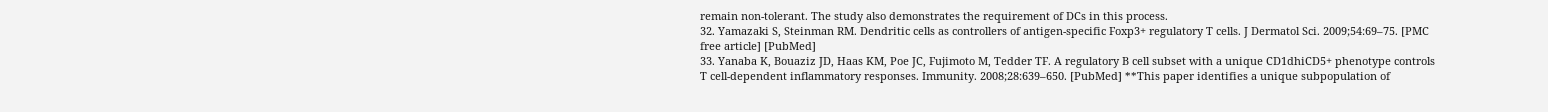remain non-tolerant. The study also demonstrates the requirement of DCs in this process.
32. Yamazaki S, Steinman RM. Dendritic cells as controllers of antigen-specific Foxp3+ regulatory T cells. J Dermatol Sci. 2009;54:69–75. [PMC free article] [PubMed]
33. Yanaba K, Bouaziz JD, Haas KM, Poe JC, Fujimoto M, Tedder TF. A regulatory B cell subset with a unique CD1dhiCD5+ phenotype controls T cell-dependent inflammatory responses. Immunity. 2008;28:639–650. [PubMed] **This paper identifies a unique subpopulation of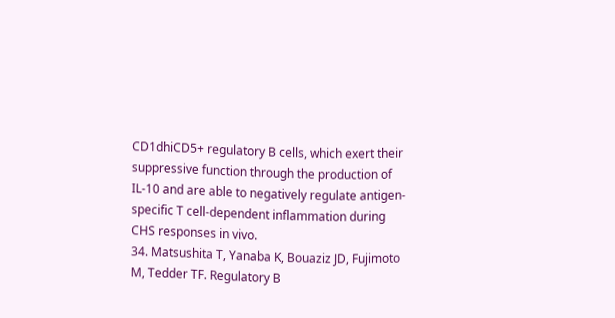CD1dhiCD5+ regulatory B cells, which exert their suppressive function through the production of IL-10 and are able to negatively regulate antigen-specific T cell-dependent inflammation during CHS responses in vivo.
34. Matsushita T, Yanaba K, Bouaziz JD, Fujimoto M, Tedder TF. Regulatory B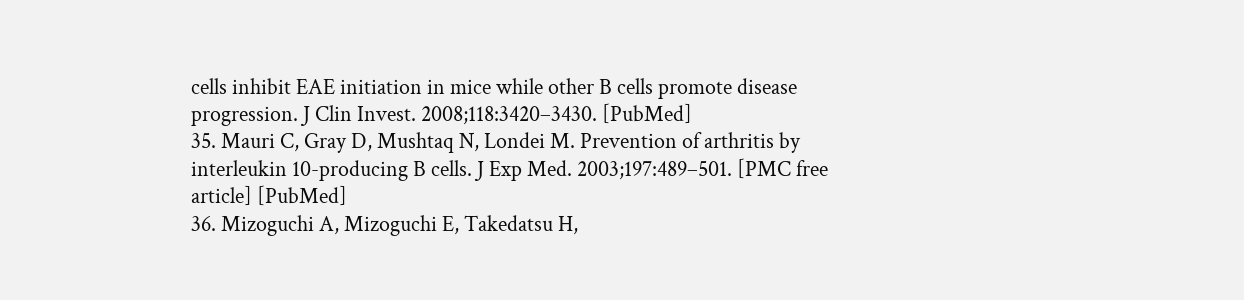cells inhibit EAE initiation in mice while other B cells promote disease progression. J Clin Invest. 2008;118:3420–3430. [PubMed]
35. Mauri C, Gray D, Mushtaq N, Londei M. Prevention of arthritis by interleukin 10-producing B cells. J Exp Med. 2003;197:489–501. [PMC free article] [PubMed]
36. Mizoguchi A, Mizoguchi E, Takedatsu H,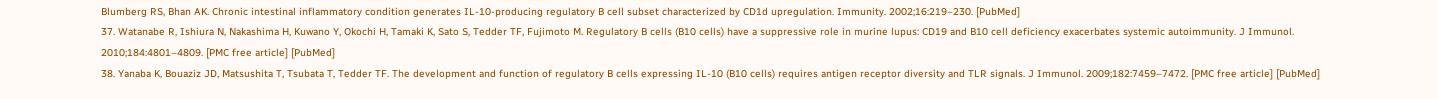Blumberg RS, Bhan AK. Chronic intestinal inflammatory condition generates IL-10-producing regulatory B cell subset characterized by CD1d upregulation. Immunity. 2002;16:219–230. [PubMed]
37. Watanabe R, Ishiura N, Nakashima H, Kuwano Y, Okochi H, Tamaki K, Sato S, Tedder TF, Fujimoto M. Regulatory B cells (B10 cells) have a suppressive role in murine lupus: CD19 and B10 cell deficiency exacerbates systemic autoimmunity. J Immunol. 2010;184:4801–4809. [PMC free article] [PubMed]
38. Yanaba K, Bouaziz JD, Matsushita T, Tsubata T, Tedder TF. The development and function of regulatory B cells expressing IL-10 (B10 cells) requires antigen receptor diversity and TLR signals. J Immunol. 2009;182:7459–7472. [PMC free article] [PubMed]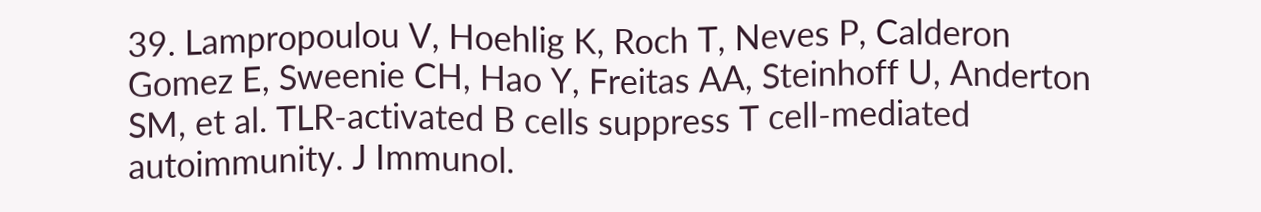39. Lampropoulou V, Hoehlig K, Roch T, Neves P, Calderon Gomez E, Sweenie CH, Hao Y, Freitas AA, Steinhoff U, Anderton SM, et al. TLR-activated B cells suppress T cell-mediated autoimmunity. J Immunol.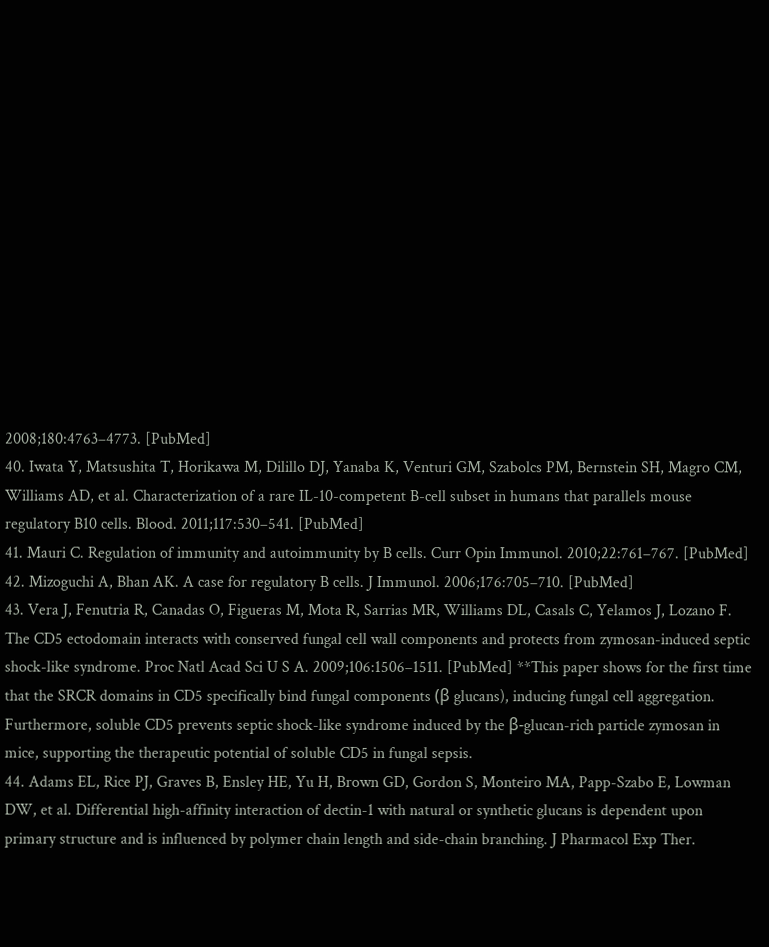2008;180:4763–4773. [PubMed]
40. Iwata Y, Matsushita T, Horikawa M, Dilillo DJ, Yanaba K, Venturi GM, Szabolcs PM, Bernstein SH, Magro CM, Williams AD, et al. Characterization of a rare IL-10-competent B-cell subset in humans that parallels mouse regulatory B10 cells. Blood. 2011;117:530–541. [PubMed]
41. Mauri C. Regulation of immunity and autoimmunity by B cells. Curr Opin Immunol. 2010;22:761–767. [PubMed]
42. Mizoguchi A, Bhan AK. A case for regulatory B cells. J Immunol. 2006;176:705–710. [PubMed]
43. Vera J, Fenutria R, Canadas O, Figueras M, Mota R, Sarrias MR, Williams DL, Casals C, Yelamos J, Lozano F. The CD5 ectodomain interacts with conserved fungal cell wall components and protects from zymosan-induced septic shock-like syndrome. Proc Natl Acad Sci U S A. 2009;106:1506–1511. [PubMed] **This paper shows for the first time that the SRCR domains in CD5 specifically bind fungal components (β glucans), inducing fungal cell aggregation. Furthermore, soluble CD5 prevents septic shock-like syndrome induced by the β-glucan-rich particle zymosan in mice, supporting the therapeutic potential of soluble CD5 in fungal sepsis.
44. Adams EL, Rice PJ, Graves B, Ensley HE, Yu H, Brown GD, Gordon S, Monteiro MA, Papp-Szabo E, Lowman DW, et al. Differential high-affinity interaction of dectin-1 with natural or synthetic glucans is dependent upon primary structure and is influenced by polymer chain length and side-chain branching. J Pharmacol Exp Ther.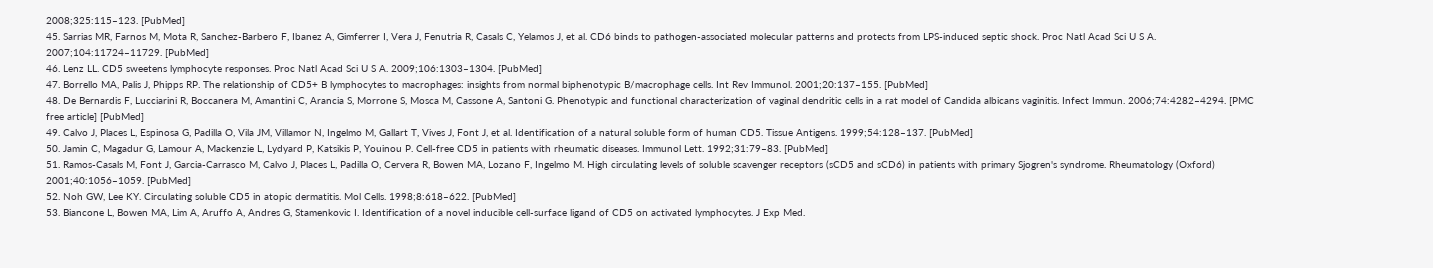2008;325:115–123. [PubMed]
45. Sarrias MR, Farnos M, Mota R, Sanchez-Barbero F, Ibanez A, Gimferrer I, Vera J, Fenutria R, Casals C, Yelamos J, et al. CD6 binds to pathogen-associated molecular patterns and protects from LPS-induced septic shock. Proc Natl Acad Sci U S A. 2007;104:11724–11729. [PubMed]
46. Lenz LL. CD5 sweetens lymphocyte responses. Proc Natl Acad Sci U S A. 2009;106:1303–1304. [PubMed]
47. Borrello MA, Palis J, Phipps RP. The relationship of CD5+ B lymphocytes to macrophages: insights from normal biphenotypic B/macrophage cells. Int Rev Immunol. 2001;20:137–155. [PubMed]
48. De Bernardis F, Lucciarini R, Boccanera M, Amantini C, Arancia S, Morrone S, Mosca M, Cassone A, Santoni G. Phenotypic and functional characterization of vaginal dendritic cells in a rat model of Candida albicans vaginitis. Infect Immun. 2006;74:4282–4294. [PMC free article] [PubMed]
49. Calvo J, Places L, Espinosa G, Padilla O, Vila JM, Villamor N, Ingelmo M, Gallart T, Vives J, Font J, et al. Identification of a natural soluble form of human CD5. Tissue Antigens. 1999;54:128–137. [PubMed]
50. Jamin C, Magadur G, Lamour A, Mackenzie L, Lydyard P, Katsikis P, Youinou P. Cell-free CD5 in patients with rheumatic diseases. Immunol Lett. 1992;31:79–83. [PubMed]
51. Ramos-Casals M, Font J, Garcia-Carrasco M, Calvo J, Places L, Padilla O, Cervera R, Bowen MA, Lozano F, Ingelmo M. High circulating levels of soluble scavenger receptors (sCD5 and sCD6) in patients with primary Sjogren's syndrome. Rheumatology (Oxford) 2001;40:1056–1059. [PubMed]
52. Noh GW, Lee KY. Circulating soluble CD5 in atopic dermatitis. Mol Cells. 1998;8:618–622. [PubMed]
53. Biancone L, Bowen MA, Lim A, Aruffo A, Andres G, Stamenkovic I. Identification of a novel inducible cell-surface ligand of CD5 on activated lymphocytes. J Exp Med.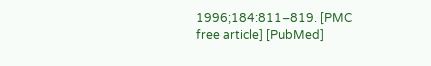1996;184:811–819. [PMC free article] [PubMed]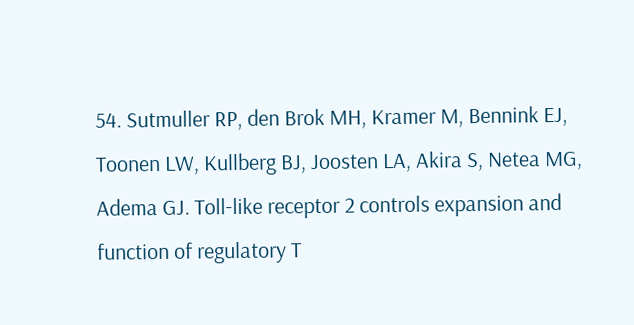54. Sutmuller RP, den Brok MH, Kramer M, Bennink EJ, Toonen LW, Kullberg BJ, Joosten LA, Akira S, Netea MG, Adema GJ. Toll-like receptor 2 controls expansion and function of regulatory T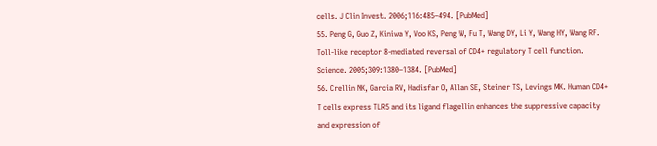cells. J Clin Invest. 2006;116:485–494. [PubMed]
55. Peng G, Guo Z, Kiniwa Y, Voo KS, Peng W, Fu T, Wang DY, Li Y, Wang HY, Wang RF. Toll-like receptor 8-mediated reversal of CD4+ regulatory T cell function. Science. 2005;309:1380–1384. [PubMed]
56. Crellin NK, Garcia RV, Hadisfar O, Allan SE, Steiner TS, Levings MK. Human CD4+ T cells express TLR5 and its ligand flagellin enhances the suppressive capacity and expression of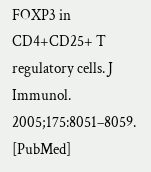FOXP3 in CD4+CD25+ T regulatory cells. J Immunol. 2005;175:8051–8059. [PubMed]